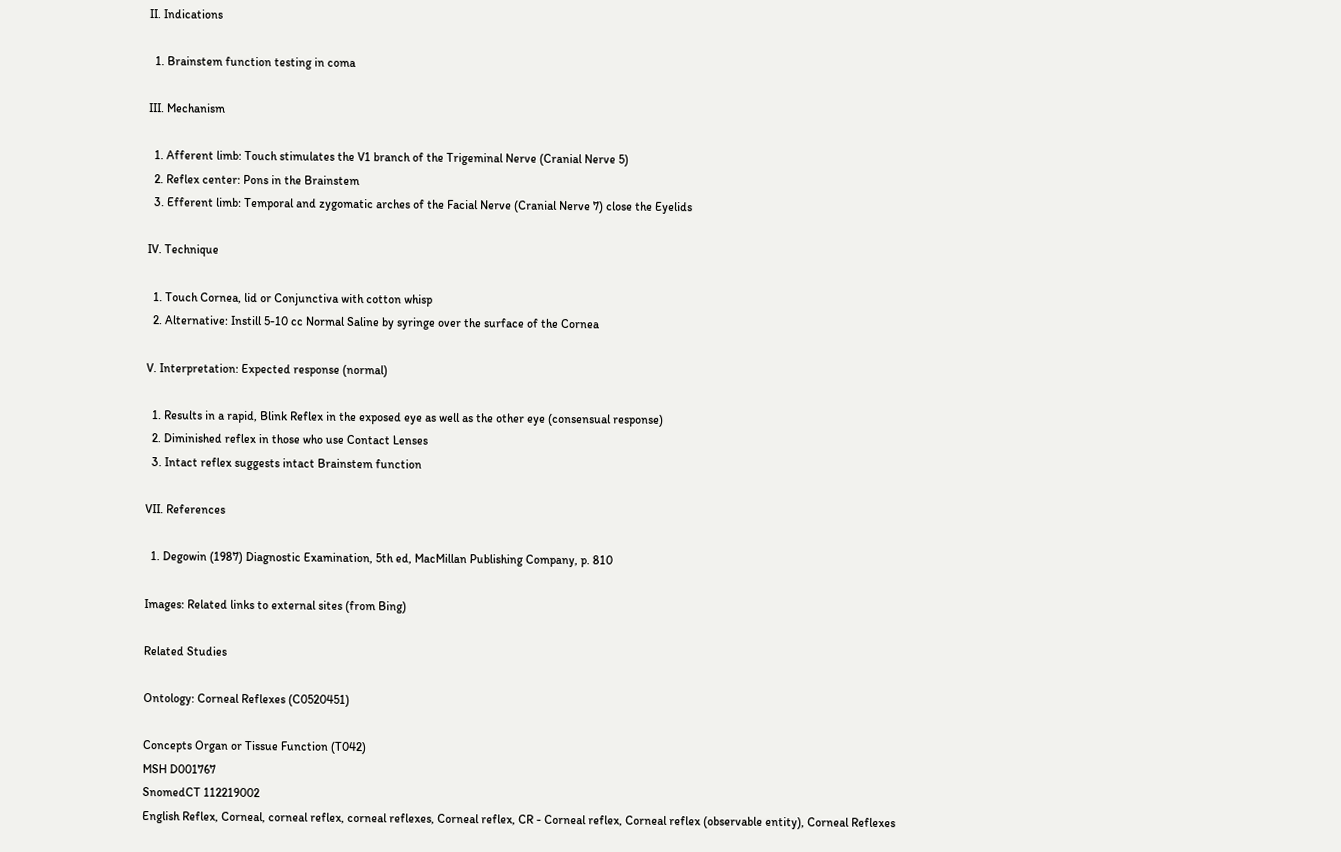II. Indications

  1. Brainstem function testing in coma

III. Mechanism

  1. Afferent limb: Touch stimulates the V1 branch of the Trigeminal Nerve (Cranial Nerve 5)
  2. Reflex center: Pons in the Brainstem
  3. Efferent limb: Temporal and zygomatic arches of the Facial Nerve (Cranial Nerve 7) close the Eyelids

IV. Technique

  1. Touch Cornea, lid or Conjunctiva with cotton whisp
  2. Alternative: Instill 5-10 cc Normal Saline by syringe over the surface of the Cornea

V. Interpretation: Expected response (normal)

  1. Results in a rapid, Blink Reflex in the exposed eye as well as the other eye (consensual response)
  2. Diminished reflex in those who use Contact Lenses
  3. Intact reflex suggests intact Brainstem function

VII. References

  1. Degowin (1987) Diagnostic Examination, 5th ed, MacMillan Publishing Company, p. 810

Images: Related links to external sites (from Bing)

Related Studies

Ontology: Corneal Reflexes (C0520451)

Concepts Organ or Tissue Function (T042)
MSH D001767
SnomedCT 112219002
English Reflex, Corneal, corneal reflex, corneal reflexes, Corneal reflex, CR - Corneal reflex, Corneal reflex (observable entity), Corneal Reflexes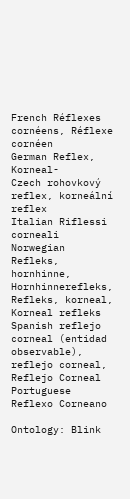French Réflexes cornéens, Réflexe cornéen
German Reflex, Korneal-
Czech rohovkový reflex, korneální reflex
Italian Riflessi corneali
Norwegian Refleks, hornhinne, Hornhinnerefleks, Refleks, korneal, Korneal refleks
Spanish reflejo corneal (entidad observable), reflejo corneal, Reflejo Corneal
Portuguese Reflexo Corneano

Ontology: Blink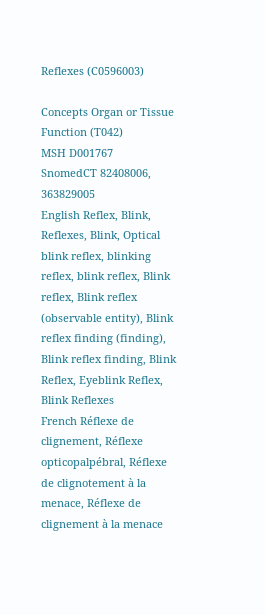Reflexes (C0596003)

Concepts Organ or Tissue Function (T042)
MSH D001767
SnomedCT 82408006, 363829005
English Reflex, Blink, Reflexes, Blink, Optical blink reflex, blinking reflex, blink reflex, Blink reflex, Blink reflex (observable entity), Blink reflex finding (finding), Blink reflex finding, Blink Reflex, Eyeblink Reflex, Blink Reflexes
French Réflexe de clignement, Réflexe opticopalpébral, Réflexe de clignotement à la menace, Réflexe de clignement à la menace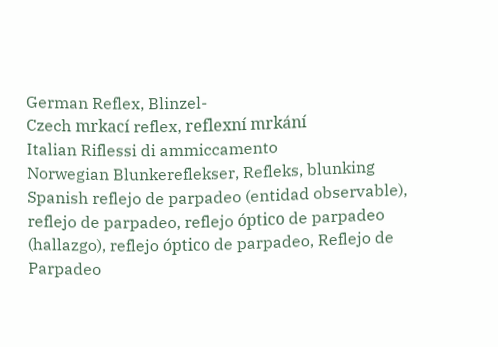German Reflex, Blinzel-
Czech mrkací reflex, reflexní mrkání
Italian Riflessi di ammiccamento
Norwegian Blunkereflekser, Refleks, blunking
Spanish reflejo de parpadeo (entidad observable), reflejo de parpadeo, reflejo óptico de parpadeo (hallazgo), reflejo óptico de parpadeo, Reflejo de Parpadeo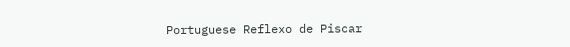Portuguese Reflexo de Piscar